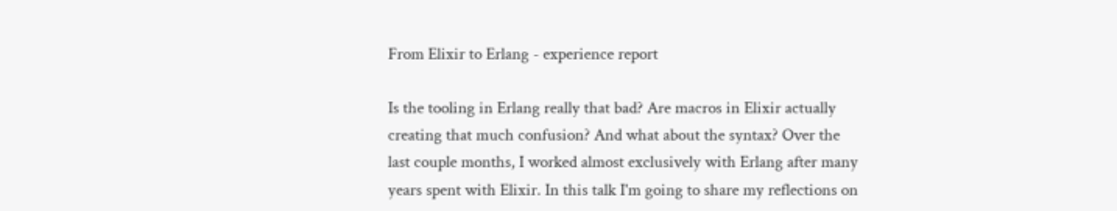From Elixir to Erlang - experience report

Is the tooling in Erlang really that bad? Are macros in Elixir actually creating that much confusion? And what about the syntax? Over the last couple months, I worked almost exclusively with Erlang after many years spent with Elixir. In this talk I'm going to share my reflections on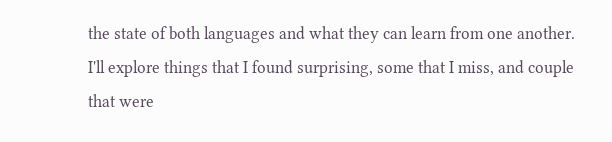the state of both languages and what they can learn from one another. I'll explore things that I found surprising, some that I miss, and couple that were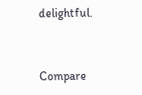delightful.


Compare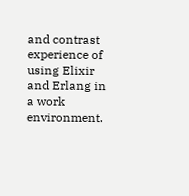and contrast experience of using Elixir and Erlang in a work environment.